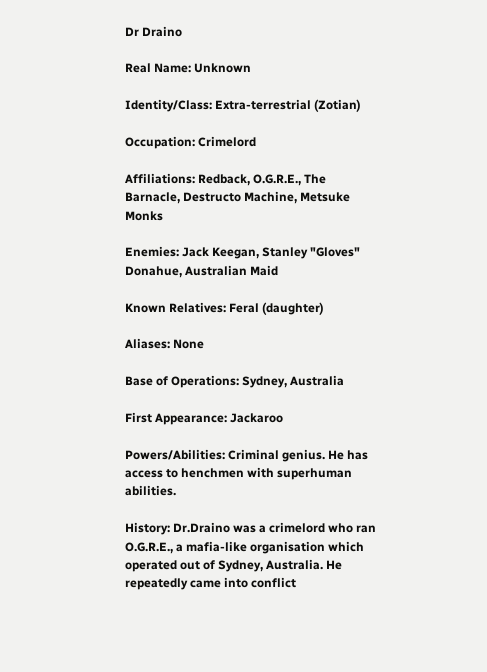Dr Draino

Real Name: Unknown

Identity/Class: Extra-terrestrial (Zotian)

Occupation: Crimelord

Affiliations: Redback, O.G.R.E., The Barnacle, Destructo Machine, Metsuke Monks

Enemies: Jack Keegan, Stanley "Gloves" Donahue, Australian Maid

Known Relatives: Feral (daughter)

Aliases: None

Base of Operations: Sydney, Australia

First Appearance: Jackaroo

Powers/Abilities: Criminal genius. He has access to henchmen with superhuman abilities.

History: Dr.Draino was a crimelord who ran O.G.R.E., a mafia-like organisation which operated out of Sydney, Australia. He repeatedly came into conflict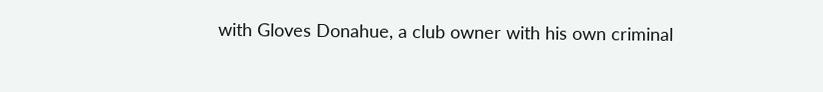with Gloves Donahue, a club owner with his own criminal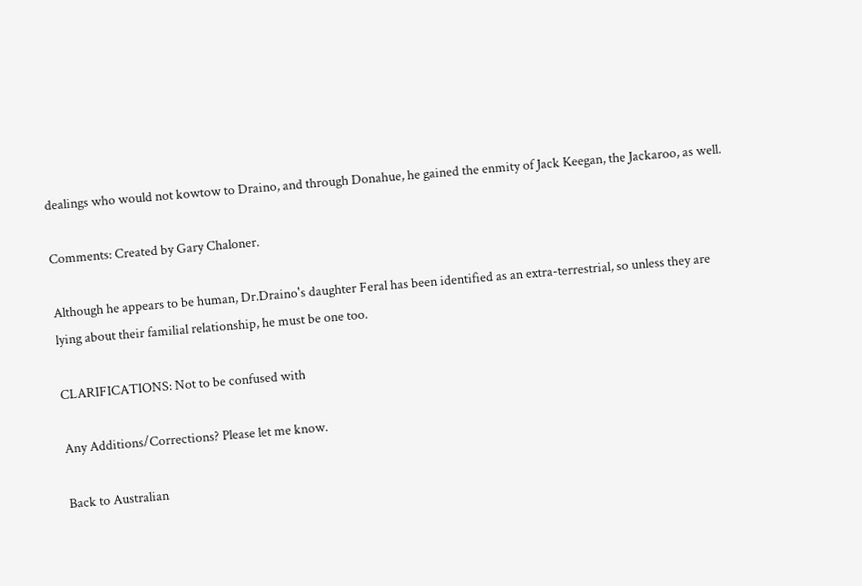dealings who would not kowtow to Draino, and through Donahue, he gained the enmity of Jack Keegan, the Jackaroo, as well.

Comments: Created by Gary Chaloner.

Although he appears to be human, Dr.Draino's daughter Feral has been identified as an extra-terrestrial, so unless they are lying about their familial relationship, he must be one too.

CLARIFICATIONS: Not to be confused with

Any Additions/Corrections? Please let me know.

Back to Australian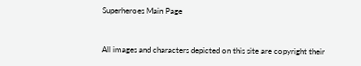Superheroes Main Page


All images and characters depicted on this site are copyright their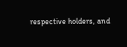respective holders, and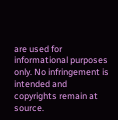are used for informational purposes only. No infringement is intended and copyrights remain at source.